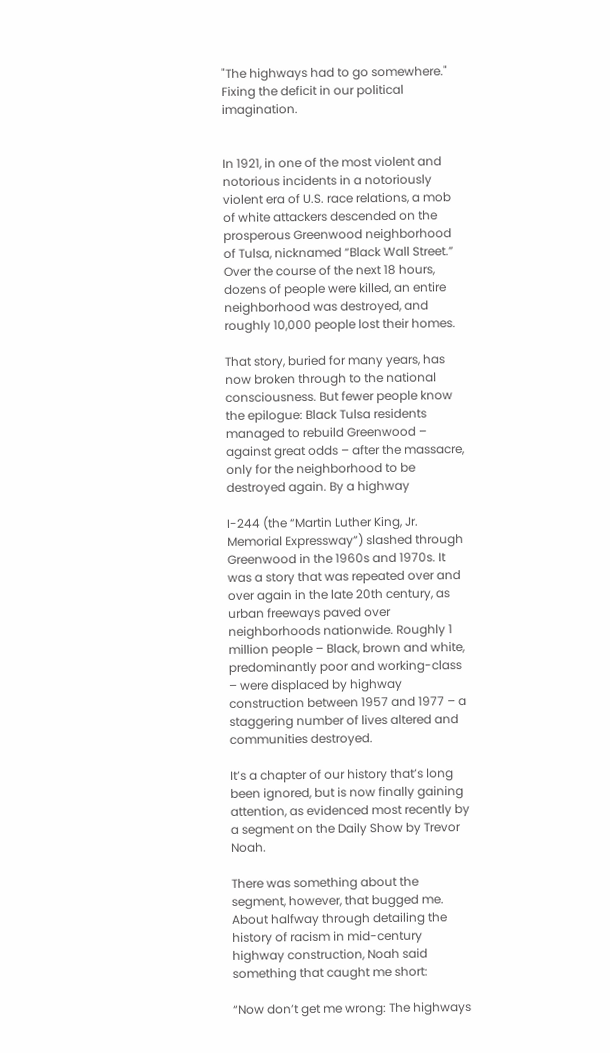"The highways had to go somewhere." Fixing the deficit in our political imagination.


In 1921, in one of the most violent and notorious incidents in a notoriously violent era of U.S. race relations, a mob of white attackers descended on the prosperous Greenwood neighborhood of Tulsa, nicknamed “Black Wall Street.” Over the course of the next 18 hours, dozens of people were killed, an entire neighborhood was destroyed, and roughly 10,000 people lost their homes.

That story, buried for many years, has now broken through to the national consciousness. But fewer people know the epilogue: Black Tulsa residents managed to rebuild Greenwood – against great odds – after the massacre, only for the neighborhood to be destroyed again. By a highway

I-244 (the “Martin Luther King, Jr. Memorial Expressway”) slashed through Greenwood in the 1960s and 1970s. It was a story that was repeated over and over again in the late 20th century, as urban freeways paved over neighborhoods nationwide. Roughly 1 million people – Black, brown and white, predominantly poor and working-class – were displaced by highway construction between 1957 and 1977 – a staggering number of lives altered and communities destroyed.

It’s a chapter of our history that’s long been ignored, but is now finally gaining attention, as evidenced most recently by a segment on the Daily Show by Trevor Noah.

There was something about the segment, however, that bugged me. About halfway through detailing the history of racism in mid-century highway construction, Noah said something that caught me short:

“Now don’t get me wrong: The highways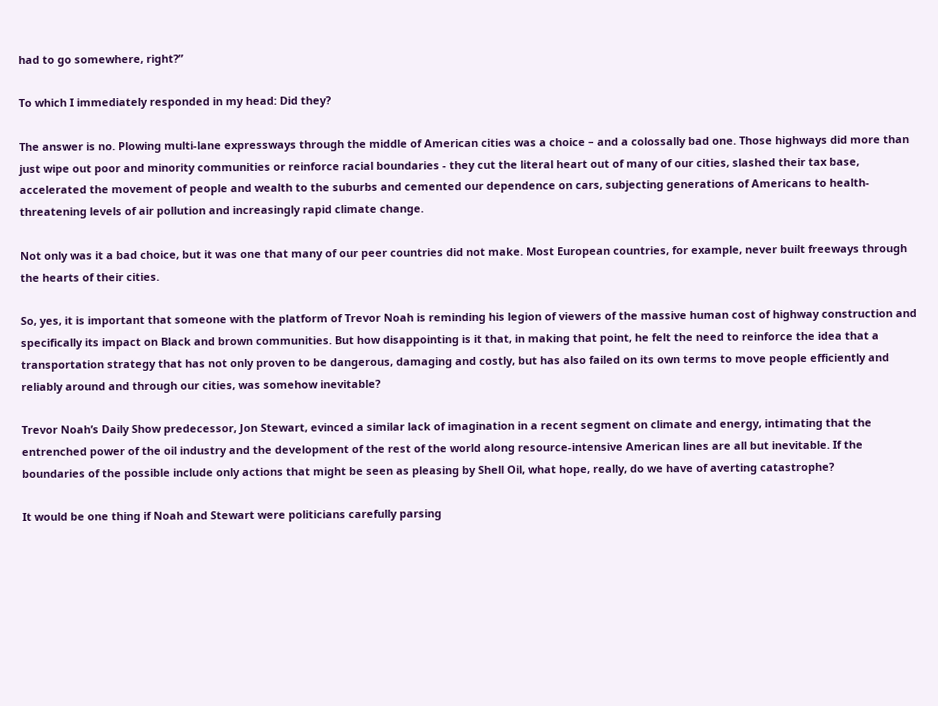had to go somewhere, right?”

To which I immediately responded in my head: Did they?

The answer is no. Plowing multi-lane expressways through the middle of American cities was a choice – and a colossally bad one. Those highways did more than just wipe out poor and minority communities or reinforce racial boundaries - they cut the literal heart out of many of our cities, slashed their tax base, accelerated the movement of people and wealth to the suburbs and cemented our dependence on cars, subjecting generations of Americans to health-threatening levels of air pollution and increasingly rapid climate change.

Not only was it a bad choice, but it was one that many of our peer countries did not make. Most European countries, for example, never built freeways through the hearts of their cities.

So, yes, it is important that someone with the platform of Trevor Noah is reminding his legion of viewers of the massive human cost of highway construction and specifically its impact on Black and brown communities. But how disappointing is it that, in making that point, he felt the need to reinforce the idea that a transportation strategy that has not only proven to be dangerous, damaging and costly, but has also failed on its own terms to move people efficiently and reliably around and through our cities, was somehow inevitable?

Trevor Noah’s Daily Show predecessor, Jon Stewart, evinced a similar lack of imagination in a recent segment on climate and energy, intimating that the entrenched power of the oil industry and the development of the rest of the world along resource-intensive American lines are all but inevitable. If the boundaries of the possible include only actions that might be seen as pleasing by Shell Oil, what hope, really, do we have of averting catastrophe?

It would be one thing if Noah and Stewart were politicians carefully parsing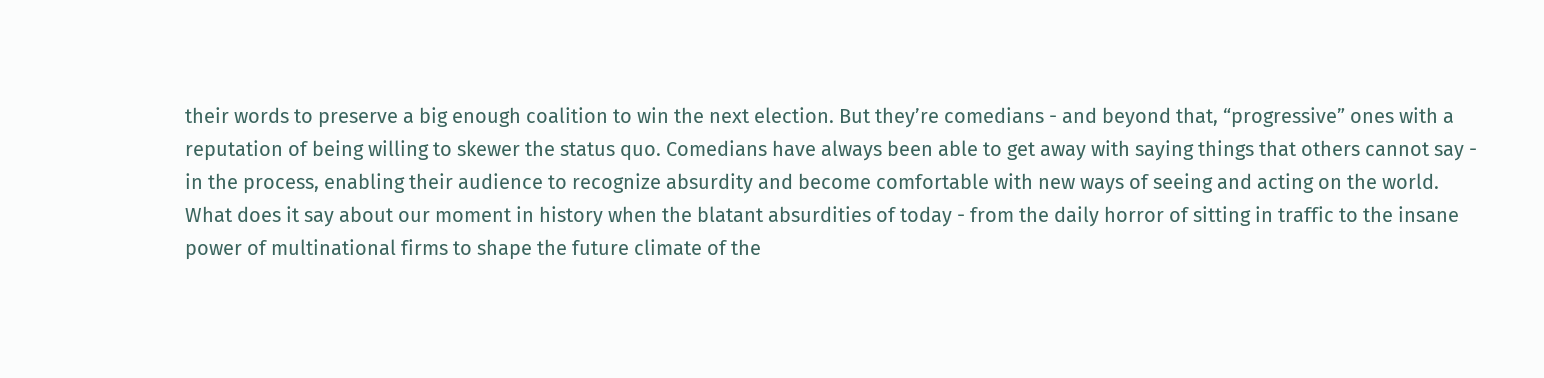their words to preserve a big enough coalition to win the next election. But they’re comedians - and beyond that, “progressive” ones with a reputation of being willing to skewer the status quo. Comedians have always been able to get away with saying things that others cannot say - in the process, enabling their audience to recognize absurdity and become comfortable with new ways of seeing and acting on the world. What does it say about our moment in history when the blatant absurdities of today - from the daily horror of sitting in traffic to the insane power of multinational firms to shape the future climate of the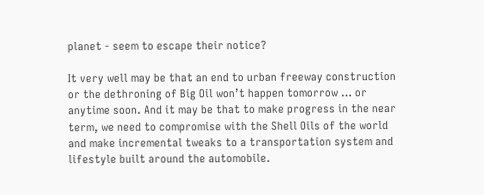planet - seem to escape their notice?

It very well may be that an end to urban freeway construction or the dethroning of Big Oil won’t happen tomorrow … or anytime soon. And it may be that to make progress in the near term, we need to compromise with the Shell Oils of the world and make incremental tweaks to a transportation system and lifestyle built around the automobile.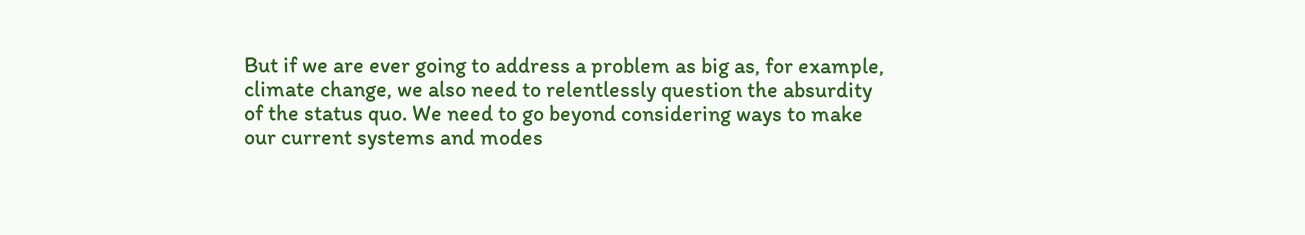But if we are ever going to address a problem as big as, for example, climate change, we also need to relentlessly question the absurdity of the status quo. We need to go beyond considering ways to make our current systems and modes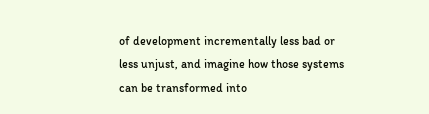of development incrementally less bad or less unjust, and imagine how those systems can be transformed into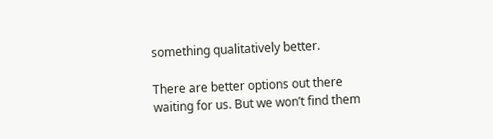something qualitatively better.

There are better options out there waiting for us. But we won’t find them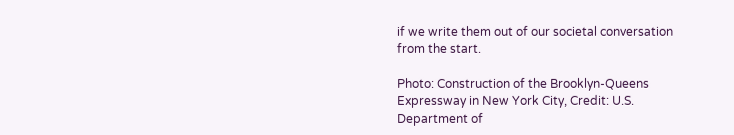if we write them out of our societal conversation from the start.

Photo: Construction of the Brooklyn-Queens Expressway in New York City, Credit: U.S. Department of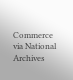Commerce via National Archives